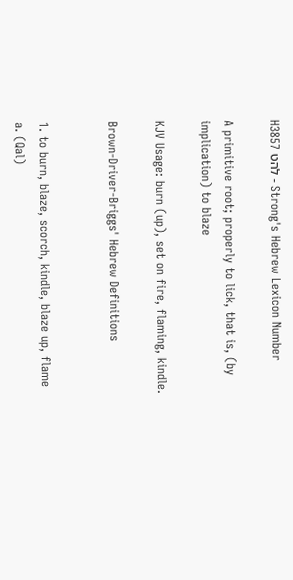H3857 להט - Strong's Hebrew Lexicon Number

A primitive root; properly to lick, that is, (by implication) to blaze

KJV Usage: burn (up), set on fire, flaming, kindle.

Brown-Driver-Briggs' Hebrew Definitions


1. to burn, blaze, scorch, kindle, blaze up, flame
a. (Qal)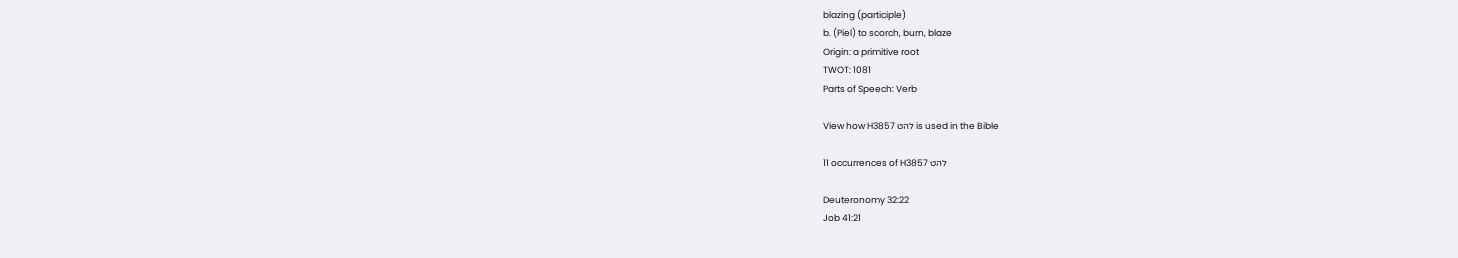blazing (participle)
b. (Piel) to scorch, burn, blaze
Origin: a primitive root
TWOT: 1081
Parts of Speech: Verb

View how H3857 להט is used in the Bible

11 occurrences of H3857 להט

Deuteronomy 32:22
Job 41:21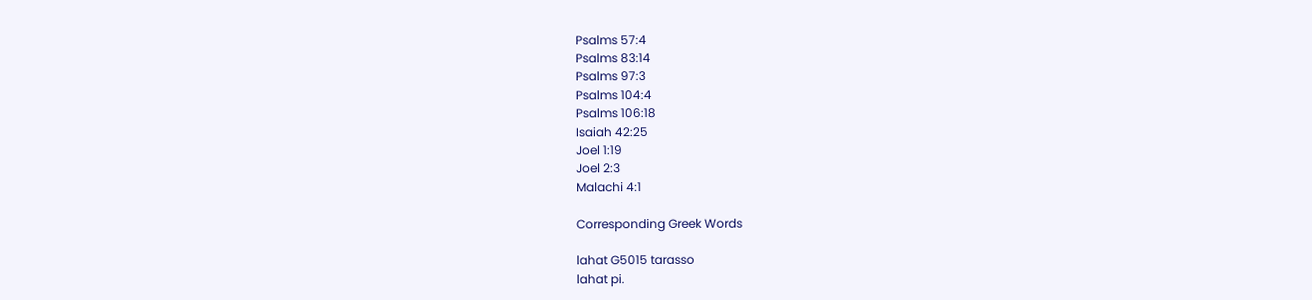Psalms 57:4
Psalms 83:14
Psalms 97:3
Psalms 104:4
Psalms 106:18
Isaiah 42:25
Joel 1:19
Joel 2:3
Malachi 4:1

Corresponding Greek Words

lahat G5015 tarasso
lahat pi.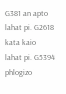G381 an apto
lahat pi. G2618 kata kaio
lahat pi. G5394 phlogizo